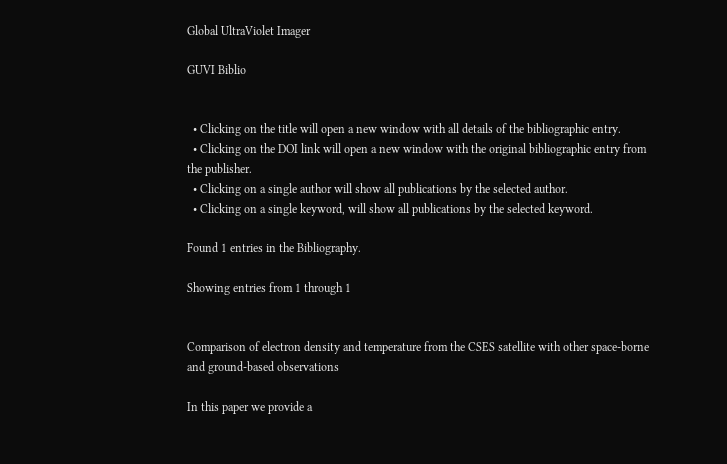Global UltraViolet Imager

GUVI Biblio


  • Clicking on the title will open a new window with all details of the bibliographic entry.
  • Clicking on the DOI link will open a new window with the original bibliographic entry from the publisher.
  • Clicking on a single author will show all publications by the selected author.
  • Clicking on a single keyword, will show all publications by the selected keyword.

Found 1 entries in the Bibliography.

Showing entries from 1 through 1


Comparison of electron density and temperature from the CSES satellite with other space-borne and ground-based observations

In this paper we provide a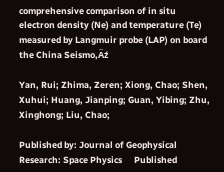comprehensive comparison of in situ electron density (Ne) and temperature (Te) measured by Langmuir probe (LAP) on board the China Seismo‚Äź

Yan, Rui; Zhima, Zeren; Xiong, Chao; Shen, Xuhui; Huang, Jianping; Guan, Yibing; Zhu, Xinghong; Liu, Chao;

Published by: Journal of Geophysical Research: Space Physics      Published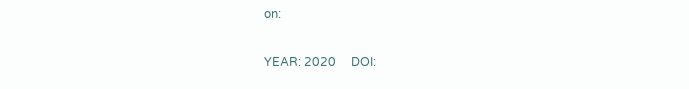on:

YEAR: 2020     DOI: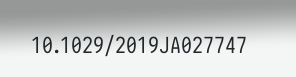10.1029/2019JA027747